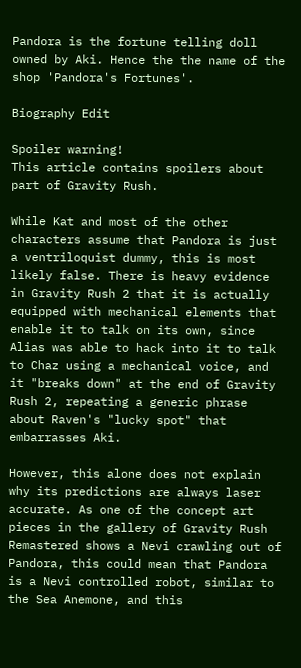Pandora is the fortune telling doll owned by Aki. Hence the the name of the shop 'Pandora's Fortunes'.

Biography Edit

Spoiler warning!
This article contains spoilers about part of Gravity Rush.

While Kat and most of the other characters assume that Pandora is just a ventriloquist dummy, this is most likely false. There is heavy evidence in Gravity Rush 2 that it is actually equipped with mechanical elements that enable it to talk on its own, since Alias was able to hack into it to talk to Chaz using a mechanical voice, and it "breaks down" at the end of Gravity Rush 2, repeating a generic phrase about Raven's "lucky spot" that embarrasses Aki.

However, this alone does not explain why its predictions are always laser accurate. As one of the concept art pieces in the gallery of Gravity Rush Remastered shows a Nevi crawling out of Pandora, this could mean that Pandora is a Nevi controlled robot, similar to the Sea Anemone, and this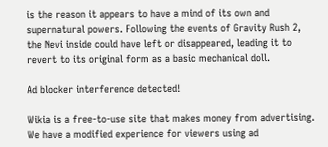is the reason it appears to have a mind of its own and supernatural powers. Following the events of Gravity Rush 2, the Nevi inside could have left or disappeared, leading it to revert to its original form as a basic mechanical doll.

Ad blocker interference detected!

Wikia is a free-to-use site that makes money from advertising. We have a modified experience for viewers using ad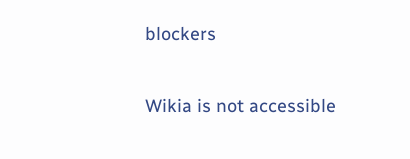blockers

Wikia is not accessible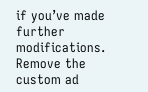if you’ve made further modifications. Remove the custom ad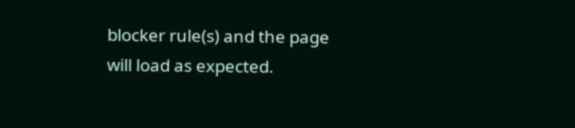blocker rule(s) and the page will load as expected.